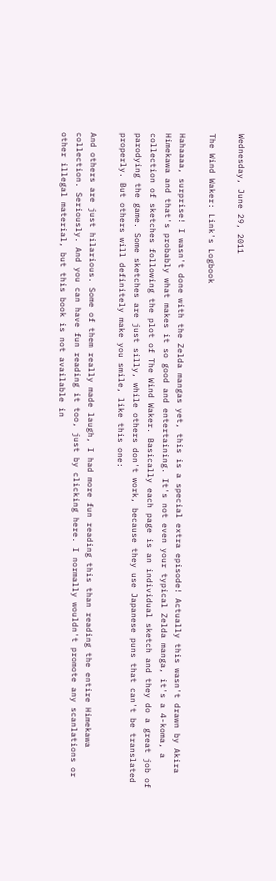Wednesday, June 29, 2011

The Wind Waker: Link's Logbook

Hahaaaa, surprise! I wasn't done with the Zelda mangas yet, this is a special extra episode! Actually this wasn't drawn by Akira Himekawa and that's probably what makes it so good and entertaining. It's not even your typical Zelda manga, it's a 4-koma, a collection of sketches following the plot of The Wind Waker. Basically each page is an individual sketch and they do a great job of parodying the game. Some sketches are just silly, while others don't work, because they use Japanese puns that can't be translated properly. But others will definitely make you smile, like this one:

And others are just hilarious. Some of them really made laugh, I had more fun reading this than reading the entire Himekawa collection. Seriously. And you can have fun reading it too, just by clicking here. I normally wouldn't promote any scanlations or other illegal material, but this book is not available in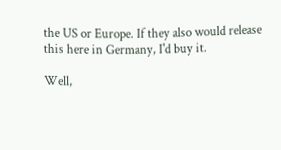the US or Europe. If they also would release this here in Germany, I'd buy it.

Well,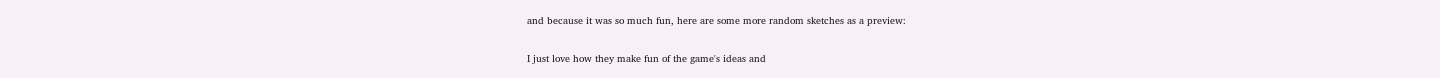and because it was so much fun, here are some more random sketches as a preview:

I just love how they make fun of the game's ideas and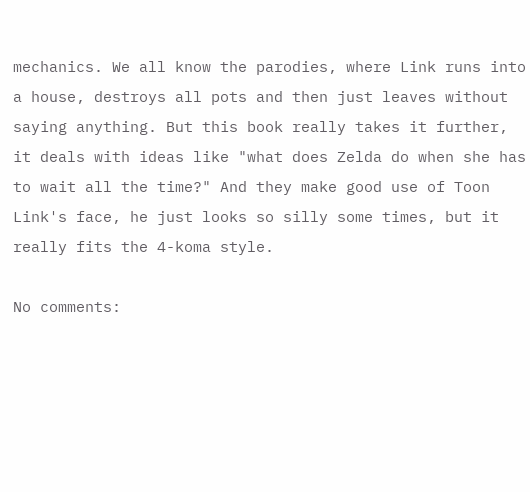mechanics. We all know the parodies, where Link runs into a house, destroys all pots and then just leaves without saying anything. But this book really takes it further, it deals with ideas like "what does Zelda do when she has to wait all the time?" And they make good use of Toon Link's face, he just looks so silly some times, but it really fits the 4-koma style.

No comments: